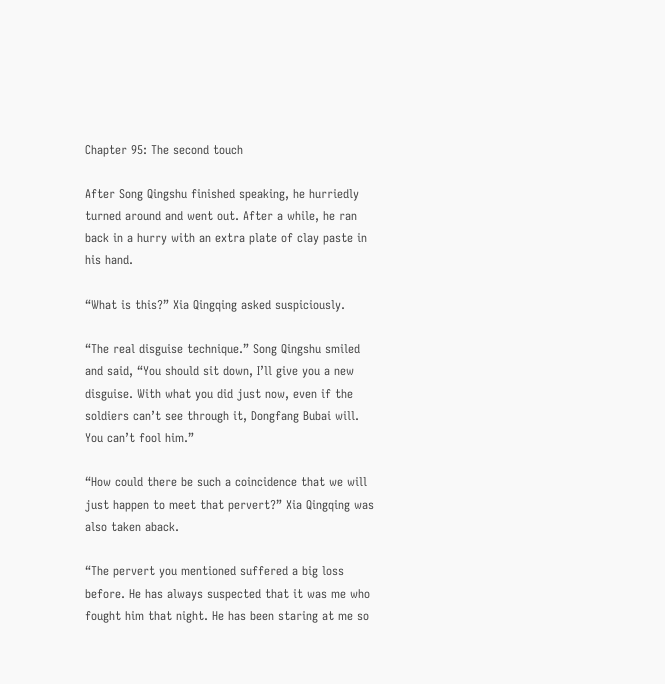Chapter 95: The second touch

After Song Qingshu finished speaking, he hurriedly turned around and went out. After a while, he ran back in a hurry with an extra plate of clay paste in his hand.

“What is this?” Xia Qingqing asked suspiciously.

“The real disguise technique.” Song Qingshu smiled and said, “You should sit down, I’ll give you a new disguise. With what you did just now, even if the soldiers can’t see through it, Dongfang Bubai will. You can’t fool him.”

“How could there be such a coincidence that we will just happen to meet that pervert?” Xia Qingqing was also taken aback.

“The pervert you mentioned suffered a big loss before. He has always suspected that it was me who fought him that night. He has been staring at me so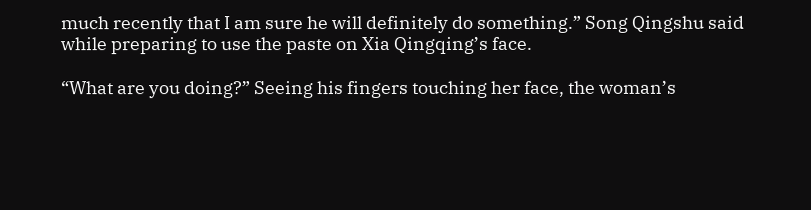much recently that I am sure he will definitely do something.” Song Qingshu said while preparing to use the paste on Xia Qingqing’s face.

“What are you doing?” Seeing his fingers touching her face, the woman’s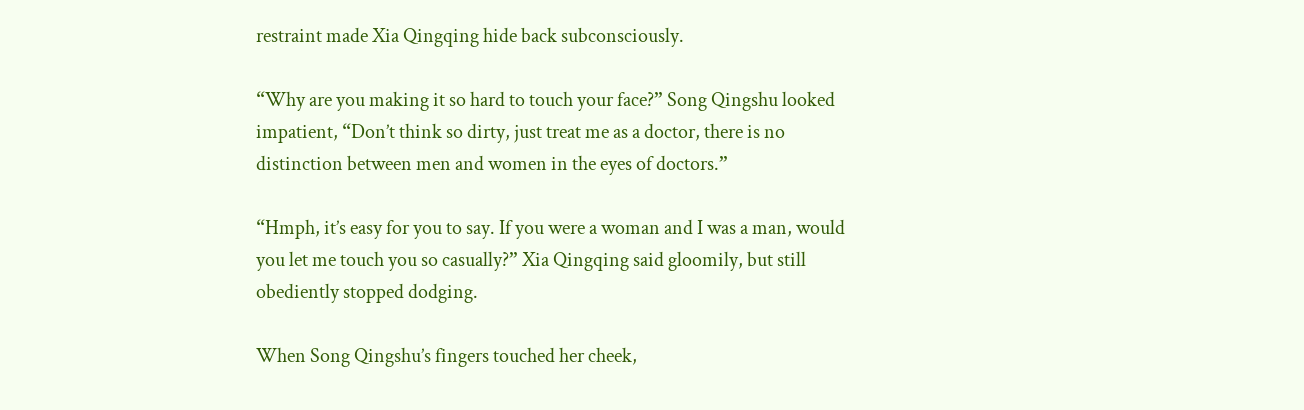restraint made Xia Qingqing hide back subconsciously.

“Why are you making it so hard to touch your face?” Song Qingshu looked impatient, “Don’t think so dirty, just treat me as a doctor, there is no distinction between men and women in the eyes of doctors.”

“Hmph, it’s easy for you to say. If you were a woman and I was a man, would you let me touch you so casually?” Xia Qingqing said gloomily, but still obediently stopped dodging.

When Song Qingshu’s fingers touched her cheek,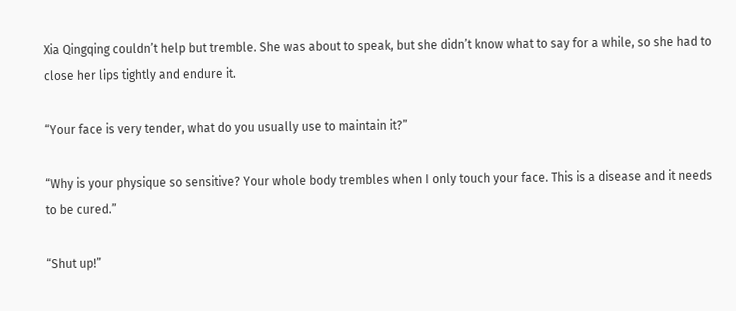Xia Qingqing couldn’t help but tremble. She was about to speak, but she didn’t know what to say for a while, so she had to close her lips tightly and endure it.

“Your face is very tender, what do you usually use to maintain it?”

“Why is your physique so sensitive? Your whole body trembles when I only touch your face. This is a disease and it needs to be cured.”

“Shut up!”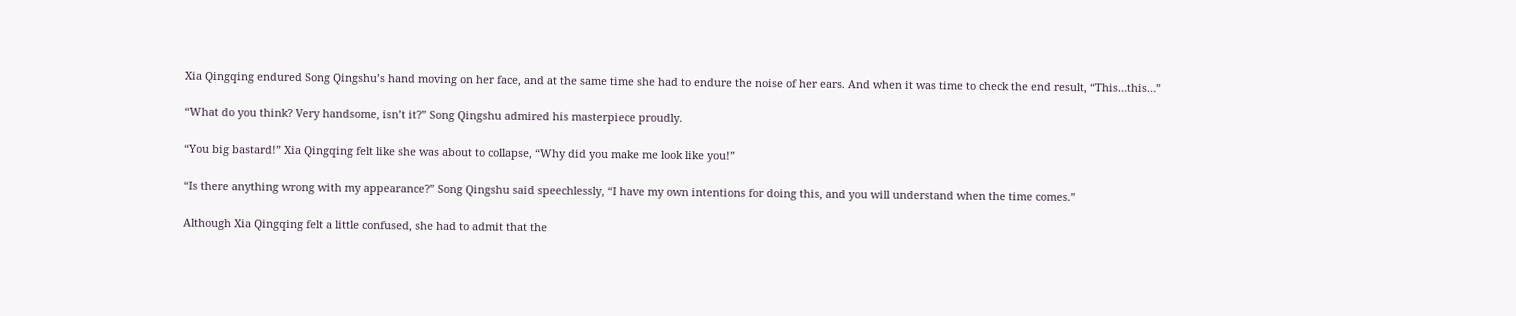Xia Qingqing endured Song Qingshu’s hand moving on her face, and at the same time she had to endure the noise of her ears. And when it was time to check the end result, “This…this…”

“What do you think? Very handsome, isn’t it?” Song Qingshu admired his masterpiece proudly.

“You big bastard!” Xia Qingqing felt like she was about to collapse, “Why did you make me look like you!”

“Is there anything wrong with my appearance?” Song Qingshu said speechlessly, “I have my own intentions for doing this, and you will understand when the time comes.”

Although Xia Qingqing felt a little confused, she had to admit that the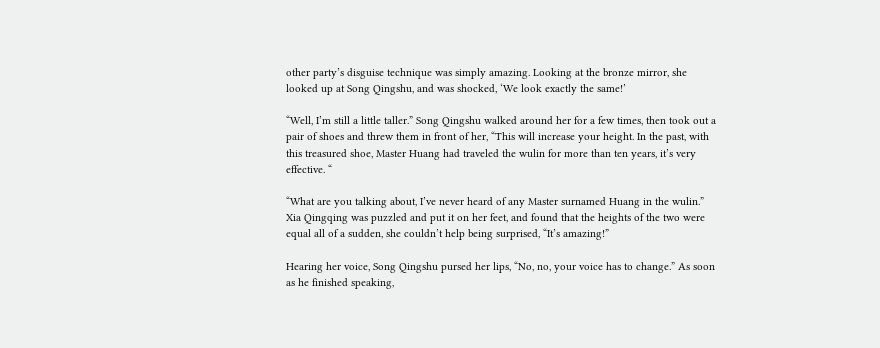other party’s disguise technique was simply amazing. Looking at the bronze mirror, she looked up at Song Qingshu, and was shocked, ‘We look exactly the same!’

“Well, I’m still a little taller.” Song Qingshu walked around her for a few times, then took out a pair of shoes and threw them in front of her, “This will increase your height. In the past, with this treasured shoe, Master Huang had traveled the wulin for more than ten years, it’s very effective. “

“What are you talking about, I’ve never heard of any Master surnamed Huang in the wulin.” Xia Qingqing was puzzled and put it on her feet, and found that the heights of the two were equal all of a sudden, she couldn’t help being surprised, “It’s amazing!”

Hearing her voice, Song Qingshu pursed her lips, “No, no, your voice has to change.” As soon as he finished speaking,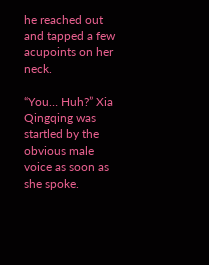he reached out and tapped a few acupoints on her neck.

“You… Huh?” Xia Qingqing was startled by the obvious male voice as soon as she spoke.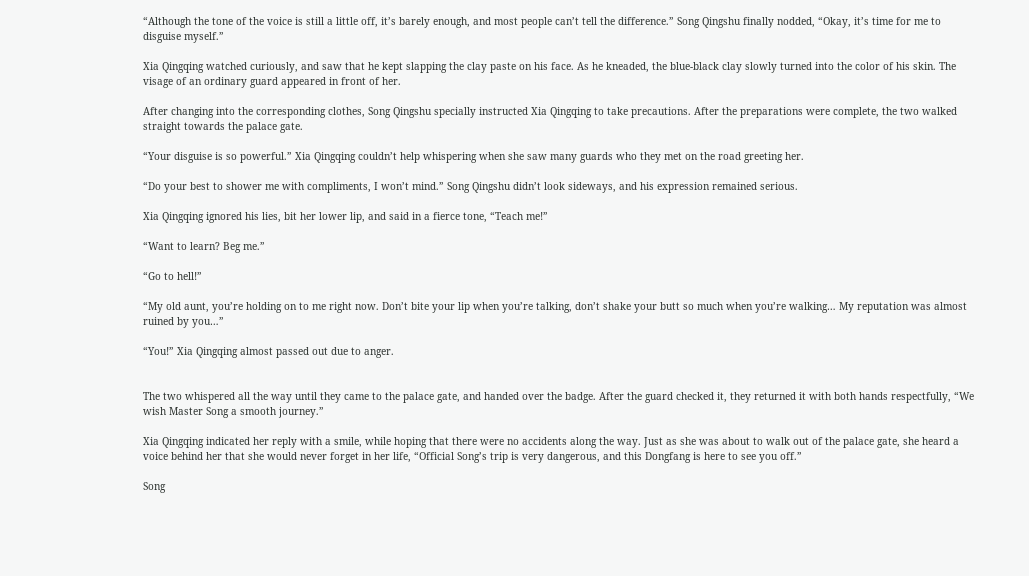“Although the tone of the voice is still a little off, it’s barely enough, and most people can’t tell the difference.” Song Qingshu finally nodded, “Okay, it’s time for me to disguise myself.”

Xia Qingqing watched curiously, and saw that he kept slapping the clay paste on his face. As he kneaded, the blue-black clay slowly turned into the color of his skin. The visage of an ordinary guard appeared in front of her.

After changing into the corresponding clothes, Song Qingshu specially instructed Xia Qingqing to take precautions. After the preparations were complete, the two walked straight towards the palace gate.

“Your disguise is so powerful.” Xia Qingqing couldn’t help whispering when she saw many guards who they met on the road greeting her.

“Do your best to shower me with compliments, I won’t mind.” Song Qingshu didn’t look sideways, and his expression remained serious.

Xia Qingqing ignored his lies, bit her lower lip, and said in a fierce tone, “Teach me!”

“Want to learn? Beg me.”

“Go to hell!”

“My old aunt, you’re holding on to me right now. Don’t bite your lip when you’re talking, don’t shake your butt so much when you’re walking… My reputation was almost ruined by you…”

“You!” Xia Qingqing almost passed out due to anger.


The two whispered all the way until they came to the palace gate, and handed over the badge. After the guard checked it, they returned it with both hands respectfully, “We wish Master Song a smooth journey.”

Xia Qingqing indicated her reply with a smile, while hoping that there were no accidents along the way. Just as she was about to walk out of the palace gate, she heard a voice behind her that she would never forget in her life, “Official Song’s trip is very dangerous, and this Dongfang is here to see you off.”

Song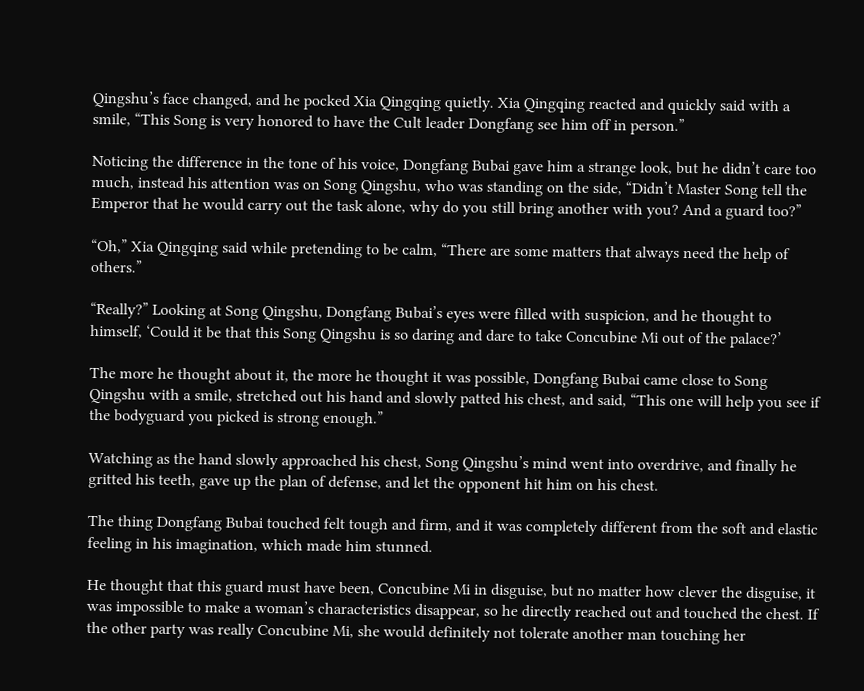Qingshu’s face changed, and he pocked Xia Qingqing quietly. Xia Qingqing reacted and quickly said with a smile, “This Song is very honored to have the Cult leader Dongfang see him off in person.”

Noticing the difference in the tone of his voice, Dongfang Bubai gave him a strange look, but he didn’t care too much, instead his attention was on Song Qingshu, who was standing on the side, “Didn’t Master Song tell the Emperor that he would carry out the task alone, why do you still bring another with you? And a guard too?”

“Oh,” Xia Qingqing said while pretending to be calm, “There are some matters that always need the help of others.”

“Really?” Looking at Song Qingshu, Dongfang Bubai’s eyes were filled with suspicion, and he thought to himself, ‘Could it be that this Song Qingshu is so daring and dare to take Concubine Mi out of the palace?’

The more he thought about it, the more he thought it was possible, Dongfang Bubai came close to Song Qingshu with a smile, stretched out his hand and slowly patted his chest, and said, “This one will help you see if the bodyguard you picked is strong enough.”

Watching as the hand slowly approached his chest, Song Qingshu’s mind went into overdrive, and finally he gritted his teeth, gave up the plan of defense, and let the opponent hit him on his chest.

The thing Dongfang Bubai touched felt tough and firm, and it was completely different from the soft and elastic feeling in his imagination, which made him stunned.

He thought that this guard must have been, Concubine Mi in disguise, but no matter how clever the disguise, it was impossible to make a woman’s characteristics disappear, so he directly reached out and touched the chest. If the other party was really Concubine Mi, she would definitely not tolerate another man touching her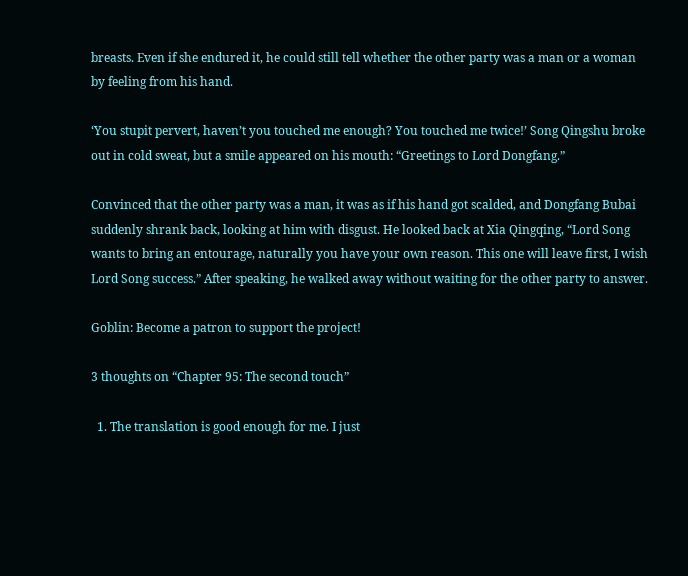breasts. Even if she endured it, he could still tell whether the other party was a man or a woman by feeling from his hand.

‘You stupit pervert, haven’t you touched me enough? You touched me twice!’ Song Qingshu broke out in cold sweat, but a smile appeared on his mouth: “Greetings to Lord Dongfang.”

Convinced that the other party was a man, it was as if his hand got scalded, and Dongfang Bubai suddenly shrank back, looking at him with disgust. He looked back at Xia Qingqing, “Lord Song wants to bring an entourage, naturally you have your own reason. This one will leave first, I wish Lord Song success.” After speaking, he walked away without waiting for the other party to answer.

Goblin: Become a patron to support the project!

3 thoughts on “Chapter 95: The second touch”

  1. The translation is good enough for me. I just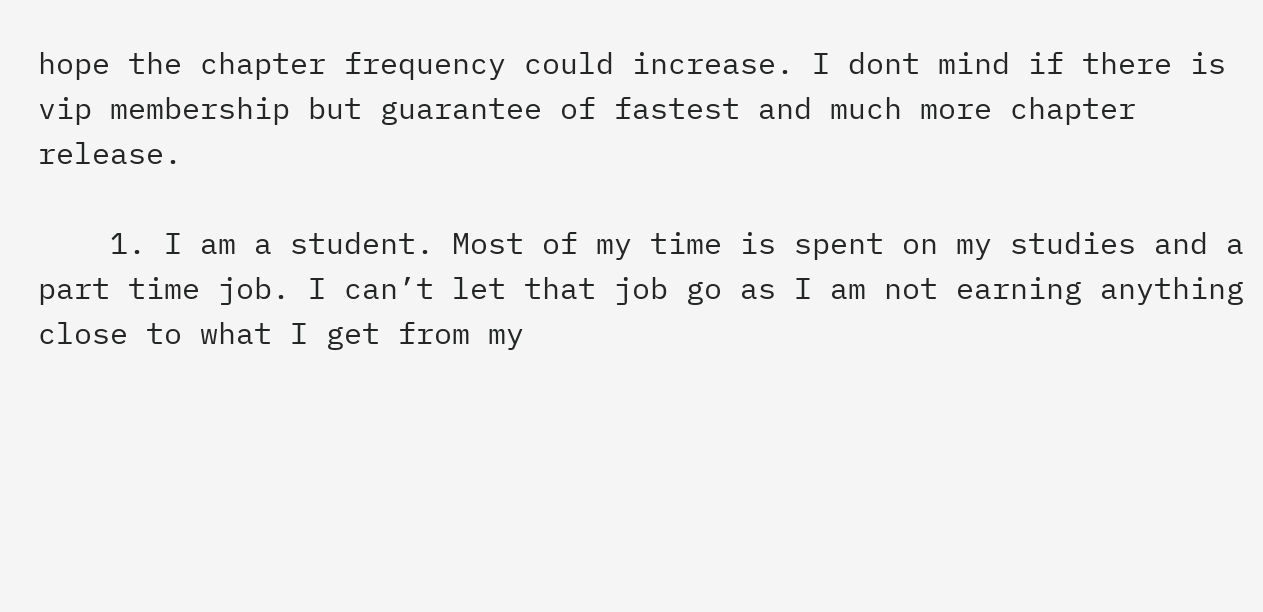hope the chapter frequency could increase. I dont mind if there is vip membership but guarantee of fastest and much more chapter release.

    1. I am a student. Most of my time is spent on my studies and a part time job. I can’t let that job go as I am not earning anything close to what I get from my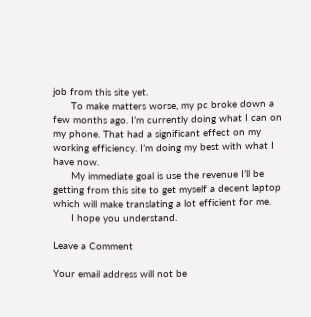job from this site yet.
      To make matters worse, my pc broke down a few months ago. I’m currently doing what I can on my phone. That had a significant effect on my working efficiency. I’m doing my best with what I have now.
      My immediate goal is use the revenue I’ll be getting from this site to get myself a decent laptop which will make translating a lot efficient for me.
      I hope you understand.

Leave a Comment

Your email address will not be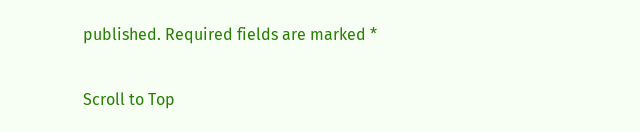published. Required fields are marked *

Scroll to Top